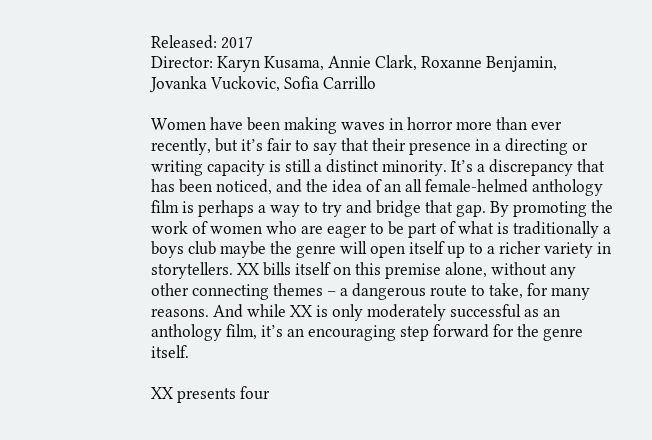Released: 2017
Director: Karyn Kusama, Annie Clark, Roxanne Benjamin, Jovanka Vuckovic, Sofia Carrillo

Women have been making waves in horror more than ever recently, but it’s fair to say that their presence in a directing or writing capacity is still a distinct minority. It’s a discrepancy that has been noticed, and the idea of an all female-helmed anthology film is perhaps a way to try and bridge that gap. By promoting the work of women who are eager to be part of what is traditionally a boys club maybe the genre will open itself up to a richer variety in storytellers. XX bills itself on this premise alone, without any other connecting themes – a dangerous route to take, for many reasons. And while XX is only moderately successful as an anthology film, it’s an encouraging step forward for the genre itself.

XX presents four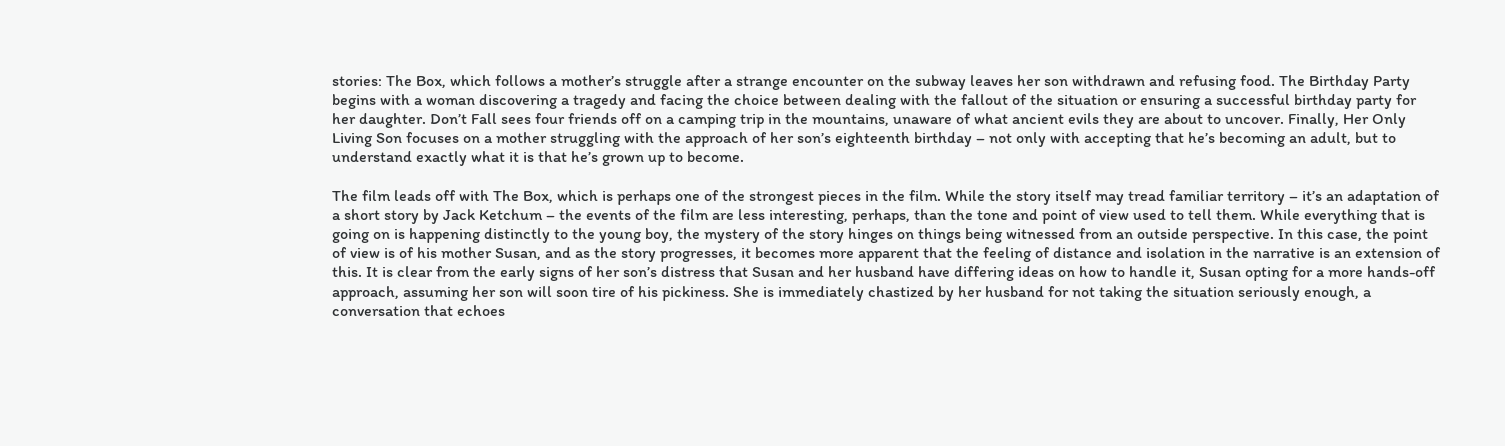stories: The Box, which follows a mother’s struggle after a strange encounter on the subway leaves her son withdrawn and refusing food. The Birthday Party begins with a woman discovering a tragedy and facing the choice between dealing with the fallout of the situation or ensuring a successful birthday party for her daughter. Don’t Fall sees four friends off on a camping trip in the mountains, unaware of what ancient evils they are about to uncover. Finally, Her Only Living Son focuses on a mother struggling with the approach of her son’s eighteenth birthday – not only with accepting that he’s becoming an adult, but to understand exactly what it is that he’s grown up to become.

The film leads off with The Box, which is perhaps one of the strongest pieces in the film. While the story itself may tread familiar territory – it’s an adaptation of a short story by Jack Ketchum – the events of the film are less interesting, perhaps, than the tone and point of view used to tell them. While everything that is going on is happening distinctly to the young boy, the mystery of the story hinges on things being witnessed from an outside perspective. In this case, the point of view is of his mother Susan, and as the story progresses, it becomes more apparent that the feeling of distance and isolation in the narrative is an extension of this. It is clear from the early signs of her son’s distress that Susan and her husband have differing ideas on how to handle it, Susan opting for a more hands-off approach, assuming her son will soon tire of his pickiness. She is immediately chastized by her husband for not taking the situation seriously enough, a conversation that echoes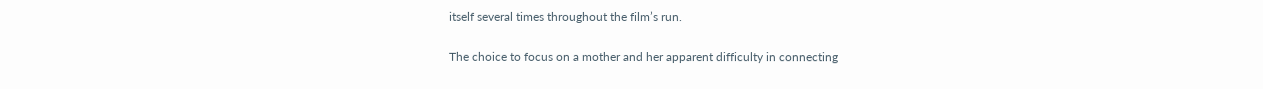itself several times throughout the film’s run.

The choice to focus on a mother and her apparent difficulty in connecting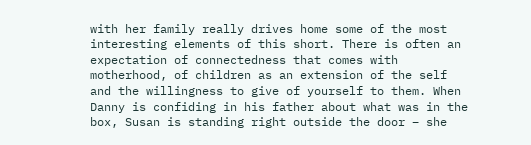with her family really drives home some of the most interesting elements of this short. There is often an expectation of connectedness that comes with motherhood, of children as an extension of the self and the willingness to give of yourself to them. When Danny is confiding in his father about what was in the box, Susan is standing right outside the door – she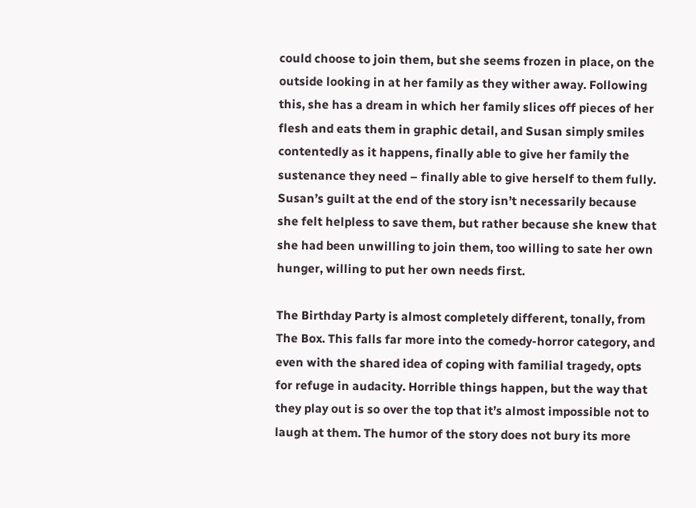could choose to join them, but she seems frozen in place, on the outside looking in at her family as they wither away. Following this, she has a dream in which her family slices off pieces of her flesh and eats them in graphic detail, and Susan simply smiles contentedly as it happens, finally able to give her family the sustenance they need – finally able to give herself to them fully. Susan’s guilt at the end of the story isn’t necessarily because she felt helpless to save them, but rather because she knew that she had been unwilling to join them, too willing to sate her own hunger, willing to put her own needs first.

The Birthday Party is almost completely different, tonally, from The Box. This falls far more into the comedy-horror category, and even with the shared idea of coping with familial tragedy, opts for refuge in audacity. Horrible things happen, but the way that they play out is so over the top that it’s almost impossible not to laugh at them. The humor of the story does not bury its more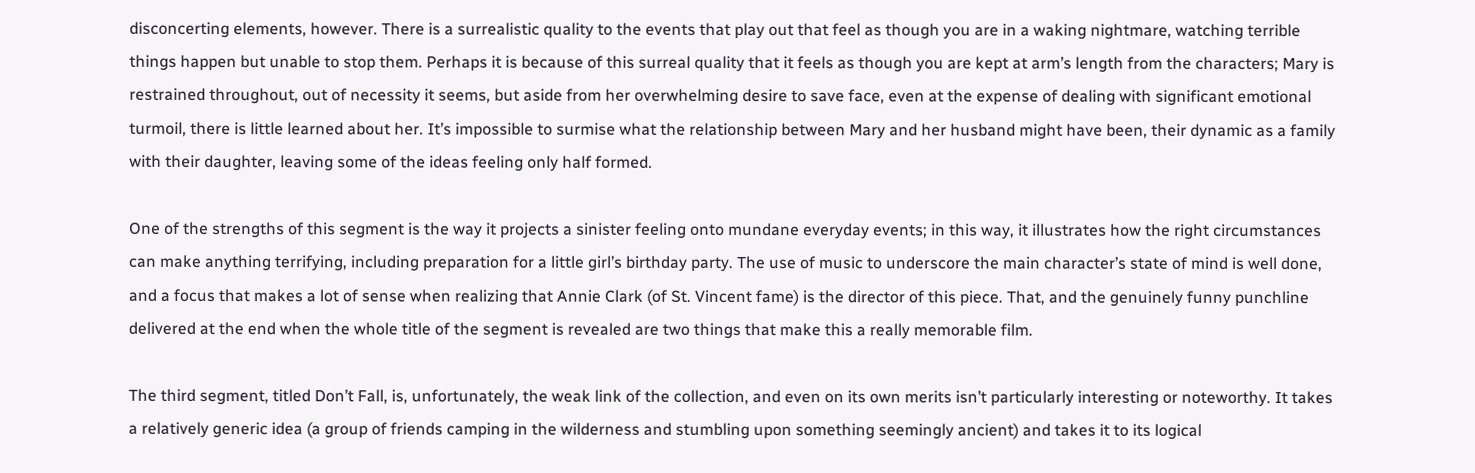disconcerting elements, however. There is a surrealistic quality to the events that play out that feel as though you are in a waking nightmare, watching terrible things happen but unable to stop them. Perhaps it is because of this surreal quality that it feels as though you are kept at arm’s length from the characters; Mary is restrained throughout, out of necessity it seems, but aside from her overwhelming desire to save face, even at the expense of dealing with significant emotional turmoil, there is little learned about her. It’s impossible to surmise what the relationship between Mary and her husband might have been, their dynamic as a family with their daughter, leaving some of the ideas feeling only half formed.

One of the strengths of this segment is the way it projects a sinister feeling onto mundane everyday events; in this way, it illustrates how the right circumstances can make anything terrifying, including preparation for a little girl’s birthday party. The use of music to underscore the main character’s state of mind is well done, and a focus that makes a lot of sense when realizing that Annie Clark (of St. Vincent fame) is the director of this piece. That, and the genuinely funny punchline delivered at the end when the whole title of the segment is revealed are two things that make this a really memorable film.

The third segment, titled Don’t Fall, is, unfortunately, the weak link of the collection, and even on its own merits isn’t particularly interesting or noteworthy. It takes a relatively generic idea (a group of friends camping in the wilderness and stumbling upon something seemingly ancient) and takes it to its logical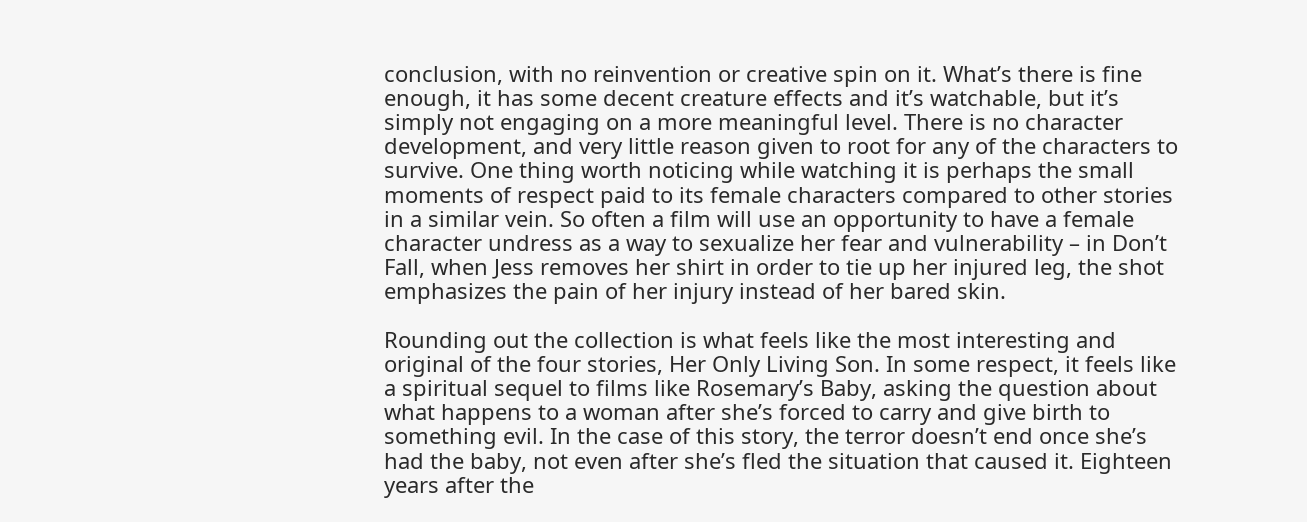conclusion, with no reinvention or creative spin on it. What’s there is fine enough, it has some decent creature effects and it’s watchable, but it’s simply not engaging on a more meaningful level. There is no character development, and very little reason given to root for any of the characters to survive. One thing worth noticing while watching it is perhaps the small moments of respect paid to its female characters compared to other stories in a similar vein. So often a film will use an opportunity to have a female character undress as a way to sexualize her fear and vulnerability – in Don’t Fall, when Jess removes her shirt in order to tie up her injured leg, the shot emphasizes the pain of her injury instead of her bared skin.

Rounding out the collection is what feels like the most interesting and original of the four stories, Her Only Living Son. In some respect, it feels like a spiritual sequel to films like Rosemary’s Baby, asking the question about what happens to a woman after she’s forced to carry and give birth to something evil. In the case of this story, the terror doesn’t end once she’s had the baby, not even after she’s fled the situation that caused it. Eighteen years after the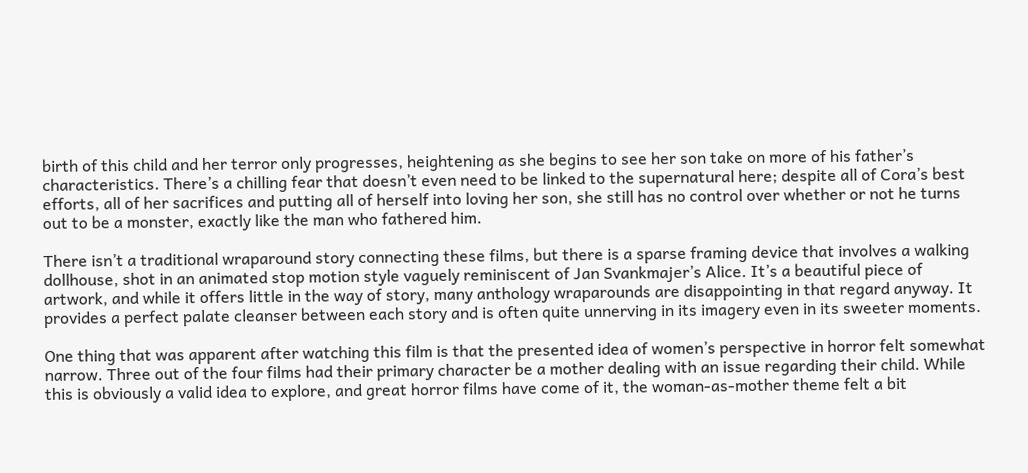birth of this child and her terror only progresses, heightening as she begins to see her son take on more of his father’s characteristics. There’s a chilling fear that doesn’t even need to be linked to the supernatural here; despite all of Cora’s best efforts, all of her sacrifices and putting all of herself into loving her son, she still has no control over whether or not he turns out to be a monster, exactly like the man who fathered him.

There isn’t a traditional wraparound story connecting these films, but there is a sparse framing device that involves a walking dollhouse, shot in an animated stop motion style vaguely reminiscent of Jan Svankmajer’s Alice. It’s a beautiful piece of artwork, and while it offers little in the way of story, many anthology wraparounds are disappointing in that regard anyway. It provides a perfect palate cleanser between each story and is often quite unnerving in its imagery even in its sweeter moments.

One thing that was apparent after watching this film is that the presented idea of women’s perspective in horror felt somewhat narrow. Three out of the four films had their primary character be a mother dealing with an issue regarding their child. While this is obviously a valid idea to explore, and great horror films have come of it, the woman-as-mother theme felt a bit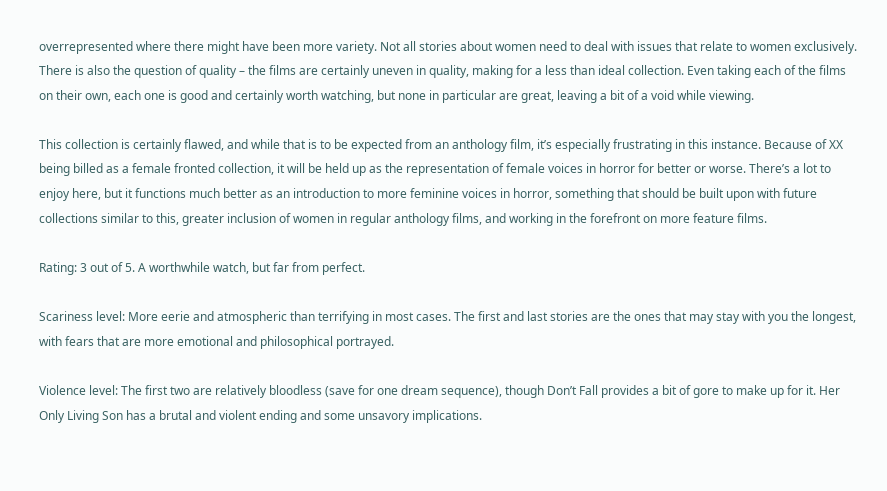overrepresented where there might have been more variety. Not all stories about women need to deal with issues that relate to women exclusively. There is also the question of quality – the films are certainly uneven in quality, making for a less than ideal collection. Even taking each of the films on their own, each one is good and certainly worth watching, but none in particular are great, leaving a bit of a void while viewing.

This collection is certainly flawed, and while that is to be expected from an anthology film, it’s especially frustrating in this instance. Because of XX being billed as a female fronted collection, it will be held up as the representation of female voices in horror for better or worse. There’s a lot to enjoy here, but it functions much better as an introduction to more feminine voices in horror, something that should be built upon with future collections similar to this, greater inclusion of women in regular anthology films, and working in the forefront on more feature films.

Rating: 3 out of 5. A worthwhile watch, but far from perfect.

Scariness level: More eerie and atmospheric than terrifying in most cases. The first and last stories are the ones that may stay with you the longest, with fears that are more emotional and philosophical portrayed.

Violence level: The first two are relatively bloodless (save for one dream sequence), though Don’t Fall provides a bit of gore to make up for it. Her Only Living Son has a brutal and violent ending and some unsavory implications.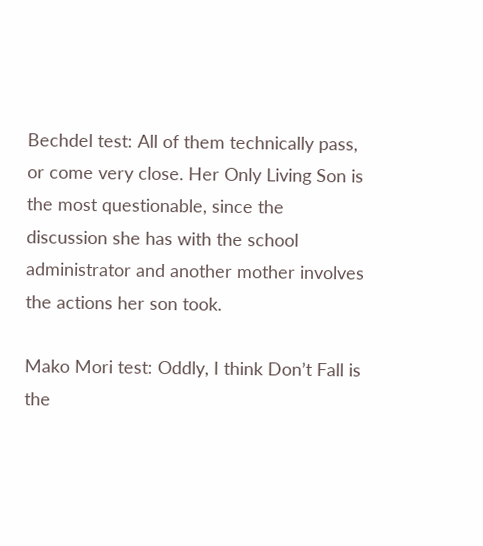Bechdel test: All of them technically pass, or come very close. Her Only Living Son is the most questionable, since the discussion she has with the school administrator and another mother involves the actions her son took.

Mako Mori test: Oddly, I think Don’t Fall is the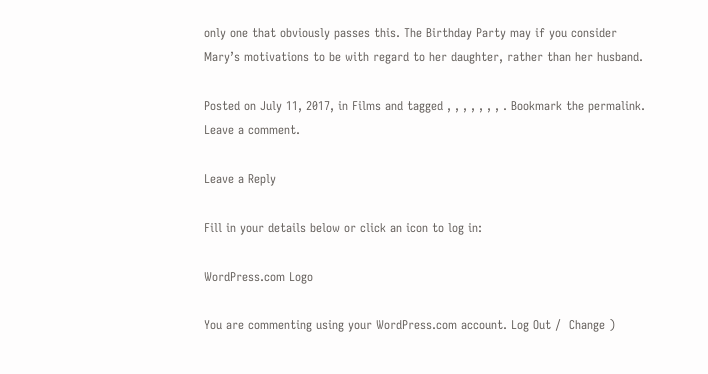only one that obviously passes this. The Birthday Party may if you consider Mary’s motivations to be with regard to her daughter, rather than her husband.

Posted on July 11, 2017, in Films and tagged , , , , , , , . Bookmark the permalink. Leave a comment.

Leave a Reply

Fill in your details below or click an icon to log in:

WordPress.com Logo

You are commenting using your WordPress.com account. Log Out /  Change )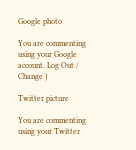Google photo

You are commenting using your Google account. Log Out /  Change )

Twitter picture

You are commenting using your Twitter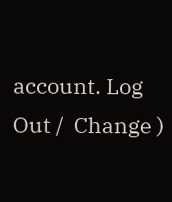account. Log Out /  Change )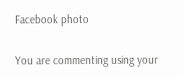Facebook photo

You are commenting using your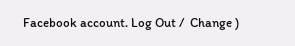Facebook account. Log Out /  Change )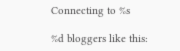Connecting to %s

%d bloggers like this: